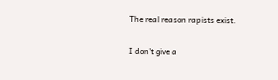The real reason rapists exist.

I don't give a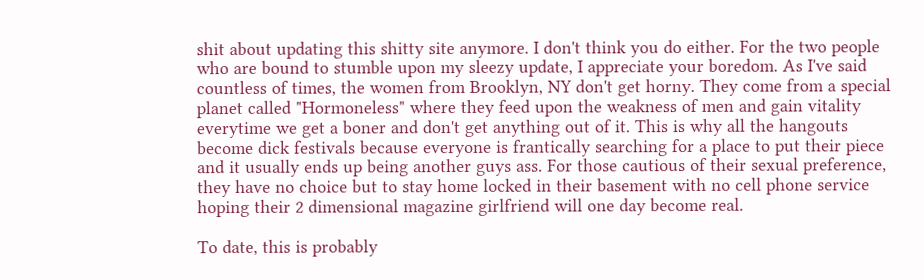shit about updating this shitty site anymore. I don't think you do either. For the two people who are bound to stumble upon my sleezy update, I appreciate your boredom. As I've said countless of times, the women from Brooklyn, NY don't get horny. They come from a special planet called "Hormoneless" where they feed upon the weakness of men and gain vitality everytime we get a boner and don't get anything out of it. This is why all the hangouts become dick festivals because everyone is frantically searching for a place to put their piece and it usually ends up being another guys ass. For those cautious of their sexual preference, they have no choice but to stay home locked in their basement with no cell phone service hoping their 2 dimensional magazine girlfriend will one day become real.

To date, this is probably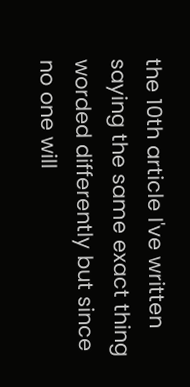the 10th article I've written saying the same exact thing worded differently but since no one will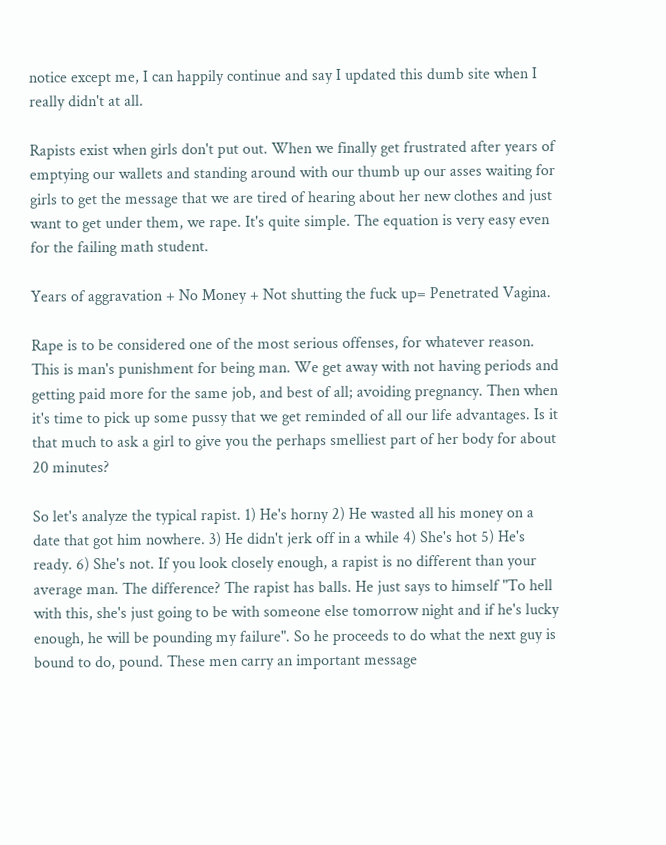notice except me, I can happily continue and say I updated this dumb site when I really didn't at all.

Rapists exist when girls don't put out. When we finally get frustrated after years of emptying our wallets and standing around with our thumb up our asses waiting for girls to get the message that we are tired of hearing about her new clothes and just want to get under them, we rape. It's quite simple. The equation is very easy even for the failing math student.

Years of aggravation + No Money + Not shutting the fuck up= Penetrated Vagina.

Rape is to be considered one of the most serious offenses, for whatever reason. This is man's punishment for being man. We get away with not having periods and getting paid more for the same job, and best of all; avoiding pregnancy. Then when it's time to pick up some pussy that we get reminded of all our life advantages. Is it that much to ask a girl to give you the perhaps smelliest part of her body for about 20 minutes?

So let's analyze the typical rapist. 1) He's horny 2) He wasted all his money on a date that got him nowhere. 3) He didn't jerk off in a while 4) She's hot 5) He's ready. 6) She's not. If you look closely enough, a rapist is no different than your average man. The difference? The rapist has balls. He just says to himself "To hell with this, she's just going to be with someone else tomorrow night and if he's lucky enough, he will be pounding my failure". So he proceeds to do what the next guy is bound to do, pound. These men carry an important message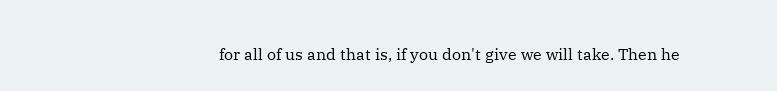for all of us and that is, if you don't give we will take. Then he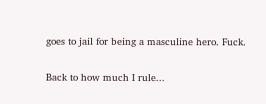goes to jail for being a masculine hero. Fuck.


Back to how much I rule...